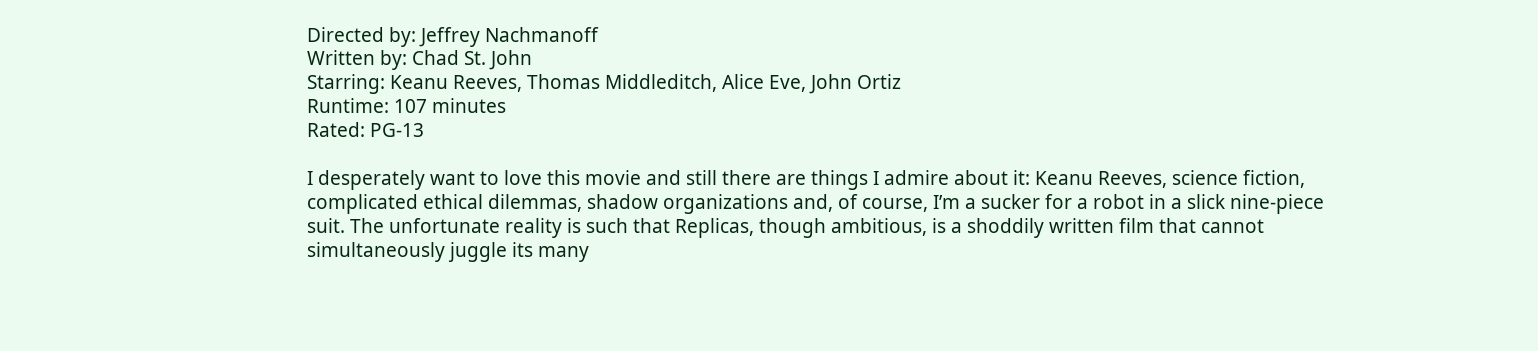Directed by: Jeffrey Nachmanoff
Written by: Chad St. John
Starring: Keanu Reeves, Thomas Middleditch, Alice Eve, John Ortiz
Runtime: 107 minutes
Rated: PG-13

I desperately want to love this movie and still there are things I admire about it: Keanu Reeves, science fiction, complicated ethical dilemmas, shadow organizations and, of course, I’m a sucker for a robot in a slick nine-piece suit. The unfortunate reality is such that Replicas, though ambitious, is a shoddily written film that cannot simultaneously juggle its many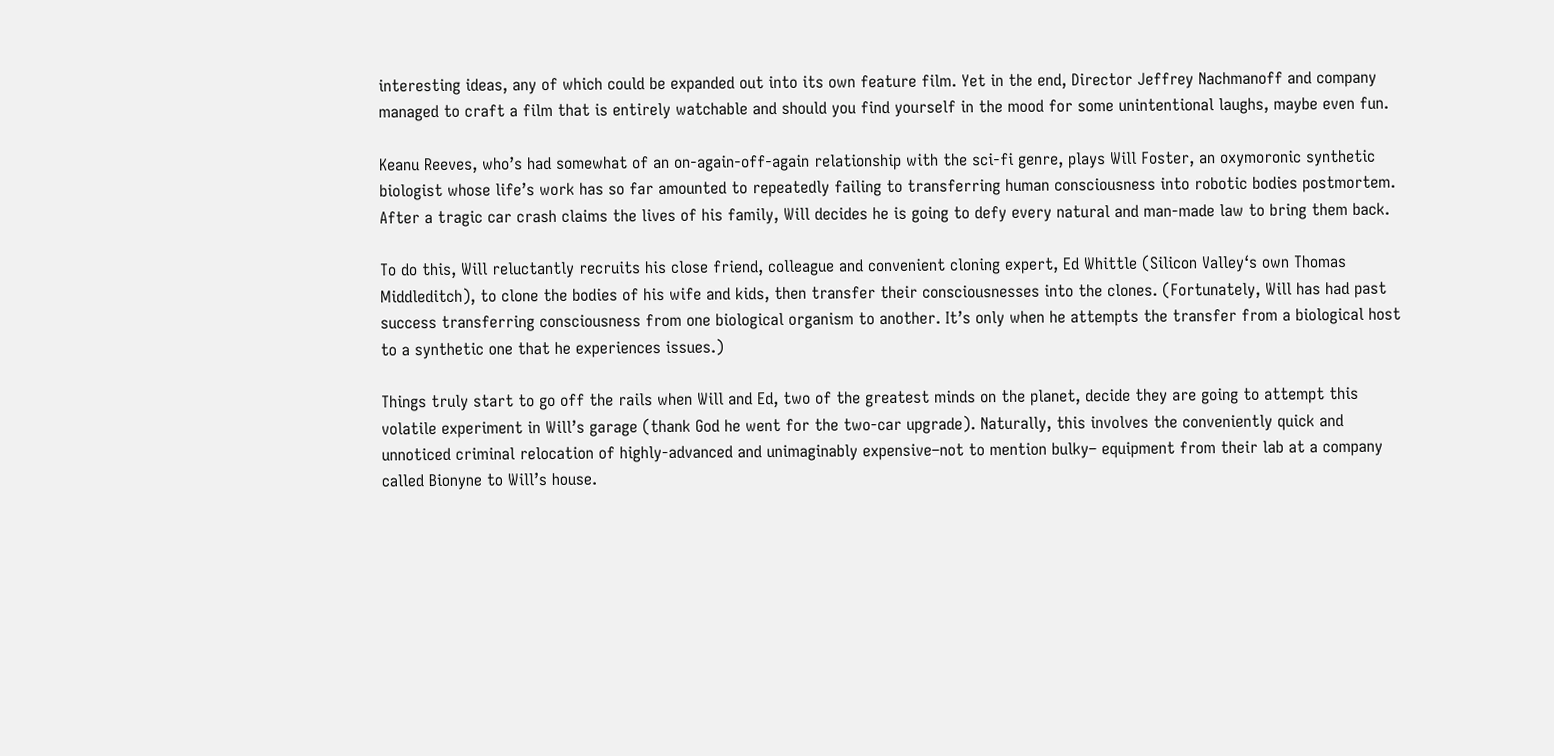interesting ideas, any of which could be expanded out into its own feature film. Yet in the end, Director Jeffrey Nachmanoff and company managed to craft a film that is entirely watchable and should you find yourself in the mood for some unintentional laughs, maybe even fun.

Keanu Reeves, who’s had somewhat of an on-again-off-again relationship with the sci-fi genre, plays Will Foster, an oxymoronic synthetic biologist whose life’s work has so far amounted to repeatedly failing to transferring human consciousness into robotic bodies postmortem. After a tragic car crash claims the lives of his family, Will decides he is going to defy every natural and man-made law to bring them back.

To do this, Will reluctantly recruits his close friend, colleague and convenient cloning expert, Ed Whittle (Silicon Valley‘s own Thomas Middleditch), to clone the bodies of his wife and kids, then transfer their consciousnesses into the clones. (Fortunately, Will has had past success transferring consciousness from one biological organism to another. It’s only when he attempts the transfer from a biological host to a synthetic one that he experiences issues.)

Things truly start to go off the rails when Will and Ed, two of the greatest minds on the planet, decide they are going to attempt this volatile experiment in Will’s garage (thank God he went for the two-car upgrade). Naturally, this involves the conveniently quick and unnoticed criminal relocation of highly-advanced and unimaginably expensive–not to mention bulky– equipment from their lab at a company called Bionyne to Will’s house.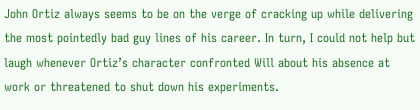John Ortiz always seems to be on the verge of cracking up while delivering the most pointedly bad guy lines of his career. In turn, I could not help but laugh whenever Ortiz’s character confronted Will about his absence at work or threatened to shut down his experiments.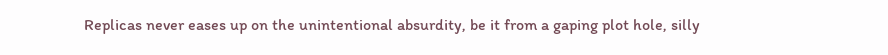Replicas never eases up on the unintentional absurdity, be it from a gaping plot hole, silly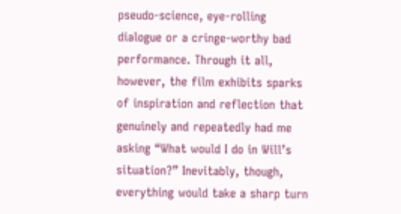pseudo-science, eye-rolling dialogue or a cringe-worthy bad performance. Through it all, however, the film exhibits sparks of inspiration and reflection that genuinely and repeatedly had me asking “What would I do in Will’s situation?” Inevitably, though, everything would take a sharp turn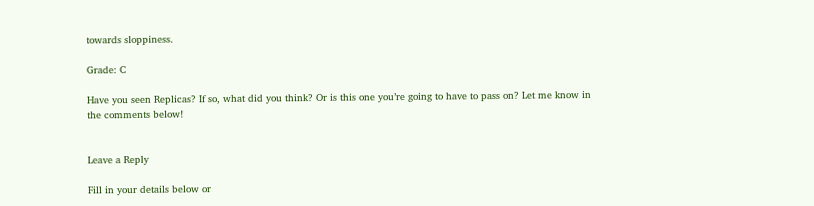towards sloppiness.

Grade: C

Have you seen Replicas? If so, what did you think? Or is this one you’re going to have to pass on? Let me know in the comments below!


Leave a Reply

Fill in your details below or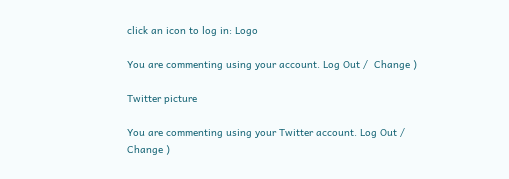click an icon to log in: Logo

You are commenting using your account. Log Out /  Change )

Twitter picture

You are commenting using your Twitter account. Log Out /  Change )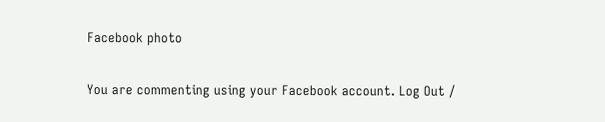Facebook photo

You are commenting using your Facebook account. Log Out /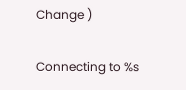Change )

Connecting to %s